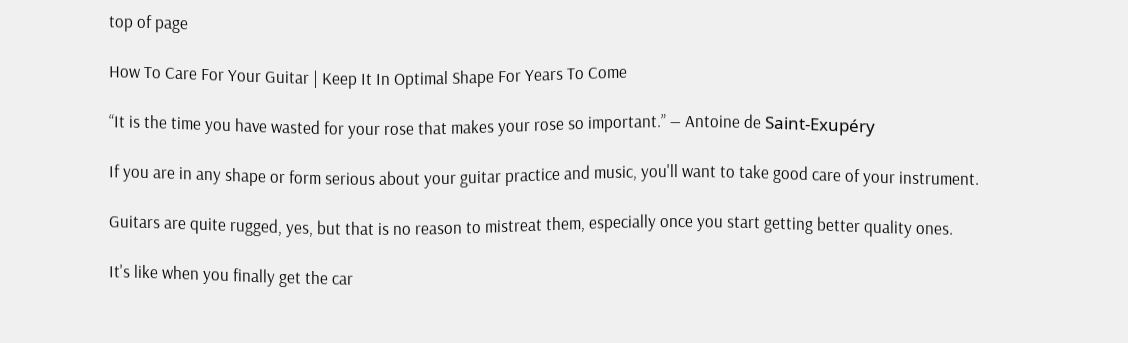top of page

How To Care For Your Guitar | Keep It In Optimal Shape For Years To Come

“It is the time you have wasted for your rose that makes your rose so important.” ― Antoine de Saint-Exupéry

If you are in any shape or form serious about your guitar practice and music, you'll want to take good care of your instrument.

Guitars are quite rugged, yes, but that is no reason to mistreat them, especially once you start getting better quality ones.

It's like when you finally get the car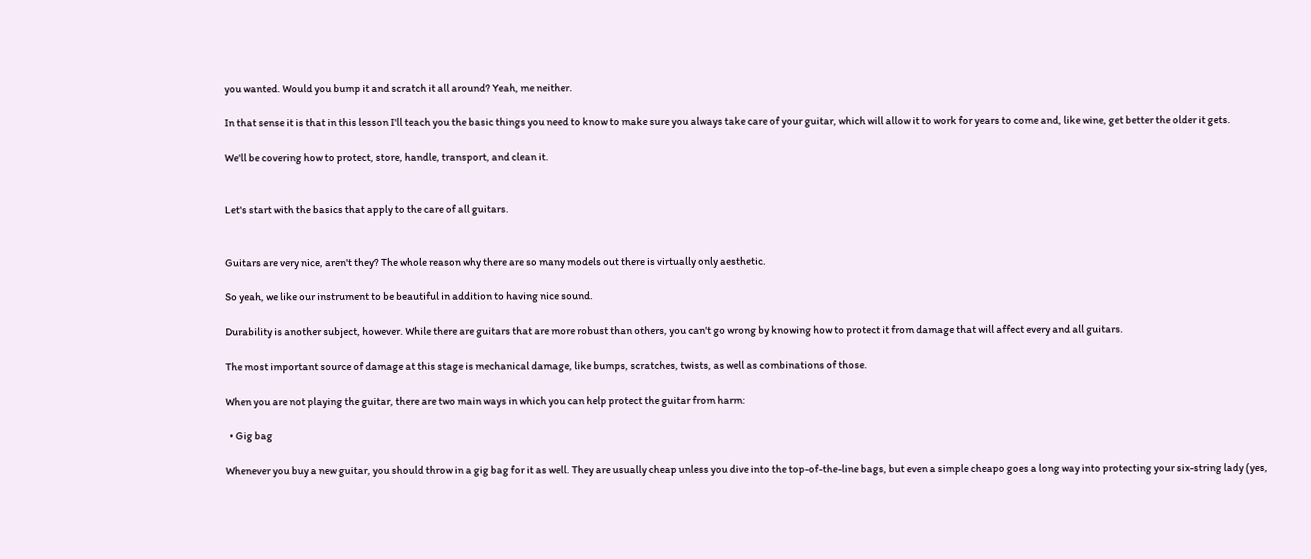you wanted. Would you bump it and scratch it all around? Yeah, me neither.

In that sense it is that in this lesson I'll teach you the basic things you need to know to make sure you always take care of your guitar, which will allow it to work for years to come and, like wine, get better the older it gets.

We'll be covering how to protect, store, handle, transport, and clean it.


Let's start with the basics that apply to the care of all guitars.


Guitars are very nice, aren't they? The whole reason why there are so many models out there is virtually only aesthetic.

So yeah, we like our instrument to be beautiful in addition to having nice sound.

Durability is another subject, however. While there are guitars that are more robust than others, you can't go wrong by knowing how to protect it from damage that will affect every and all guitars.

The most important source of damage at this stage is mechanical damage, like bumps, scratches, twists, as well as combinations of those.

When you are not playing the guitar, there are two main ways in which you can help protect the guitar from harm:

  • Gig bag

Whenever you buy a new guitar, you should throw in a gig bag for it as well. They are usually cheap unless you dive into the top-of-the-line bags, but even a simple cheapo goes a long way into protecting your six-string lady (yes,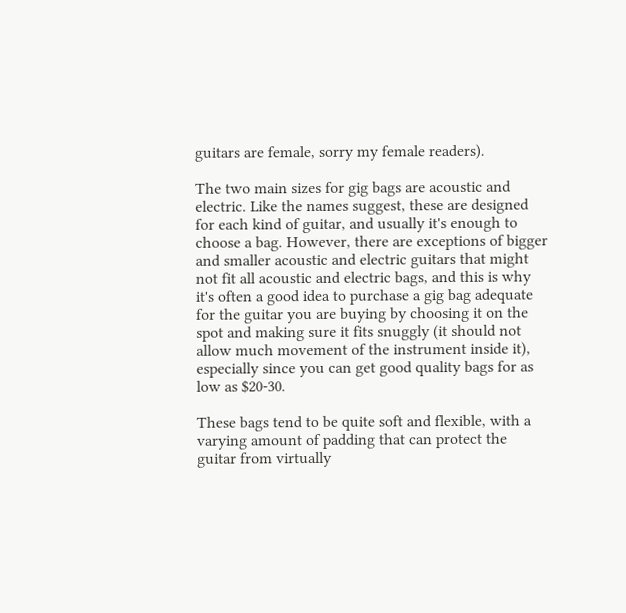guitars are female, sorry my female readers).

The two main sizes for gig bags are acoustic and electric. Like the names suggest, these are designed for each kind of guitar, and usually it's enough to choose a bag. However, there are exceptions of bigger and smaller acoustic and electric guitars that might not fit all acoustic and electric bags, and this is why it's often a good idea to purchase a gig bag adequate for the guitar you are buying by choosing it on the spot and making sure it fits snuggly (it should not allow much movement of the instrument inside it), especially since you can get good quality bags for as low as $20-30.

These bags tend to be quite soft and flexible, with a varying amount of padding that can protect the guitar from virtually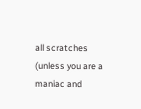all scratches (unless you are a maniac and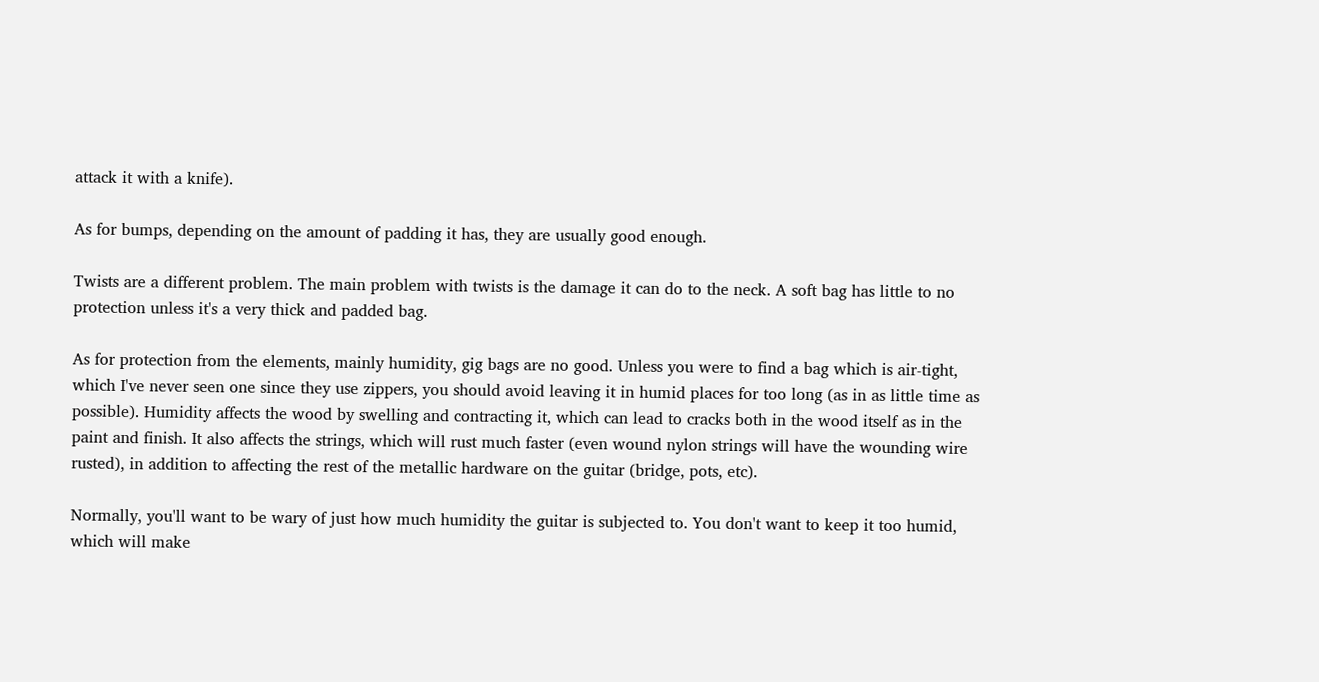attack it with a knife).

As for bumps, depending on the amount of padding it has, they are usually good enough.

Twists are a different problem. The main problem with twists is the damage it can do to the neck. A soft bag has little to no protection unless it's a very thick and padded bag.

As for protection from the elements, mainly humidity, gig bags are no good. Unless you were to find a bag which is air-tight, which I've never seen one since they use zippers, you should avoid leaving it in humid places for too long (as in as little time as possible). Humidity affects the wood by swelling and contracting it, which can lead to cracks both in the wood itself as in the paint and finish. It also affects the strings, which will rust much faster (even wound nylon strings will have the wounding wire rusted), in addition to affecting the rest of the metallic hardware on the guitar (bridge, pots, etc).

Normally, you'll want to be wary of just how much humidity the guitar is subjected to. You don't want to keep it too humid, which will make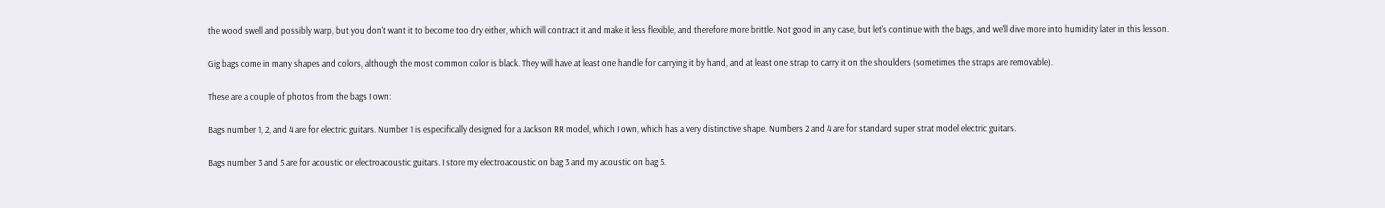the wood swell and possibly warp, but you don't want it to become too dry either, which will contract it and make it less flexible, and therefore more brittle. Not good in any case, but let's continue with the bags, and we'll dive more into humidity later in this lesson.

Gig bags come in many shapes and colors, although the most common color is black. They will have at least one handle for carrying it by hand, and at least one strap to carry it on the shoulders (sometimes the straps are removable).

These are a couple of photos from the bags I own:

Bags number 1, 2, and 4 are for electric guitars. Number 1 is especifically designed for a Jackson RR model, which I own, which has a very distinctive shape. Numbers 2 and 4 are for standard super strat model electric guitars.

Bags number 3 and 5 are for acoustic or electroacoustic guitars. I store my electroacoustic on bag 3 and my acoustic on bag 5.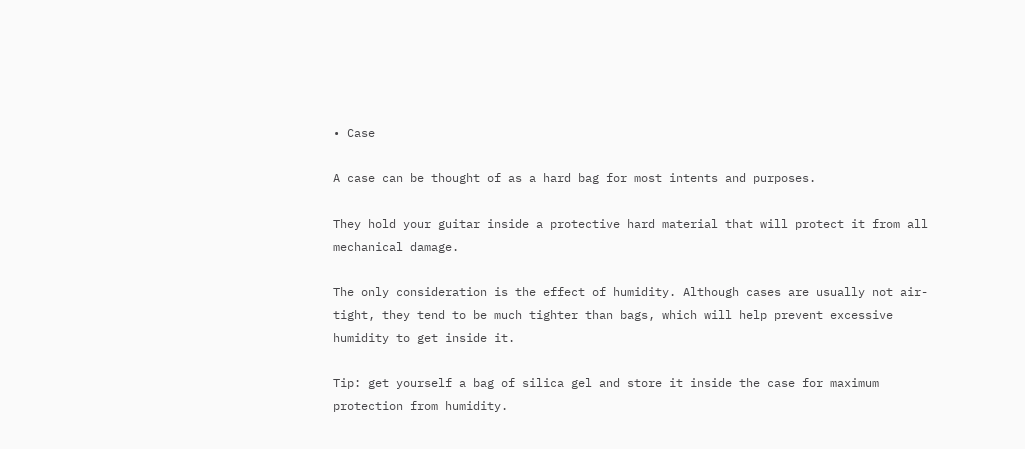• Case

A case can be thought of as a hard bag for most intents and purposes.

They hold your guitar inside a protective hard material that will protect it from all mechanical damage.

The only consideration is the effect of humidity. Although cases are usually not air-tight, they tend to be much tighter than bags, which will help prevent excessive humidity to get inside it.

Tip: get yourself a bag of silica gel and store it inside the case for maximum protection from humidity.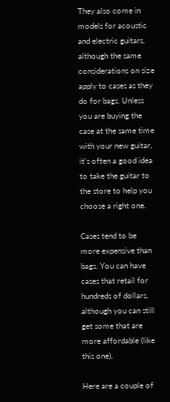They also come in models for acoustic and electric guitars, although the same considerations on size apply to cases as they do for bags. Unless you are buying the case at the same time with your new guitar, it's often a good idea to take the guitar to the store to help you choose a right one.

Cases tend to be more expensive than bags. You can have cases that retail for hundreds of dollars, although you can still get some that are more affordable (like this one).

Here are a couple of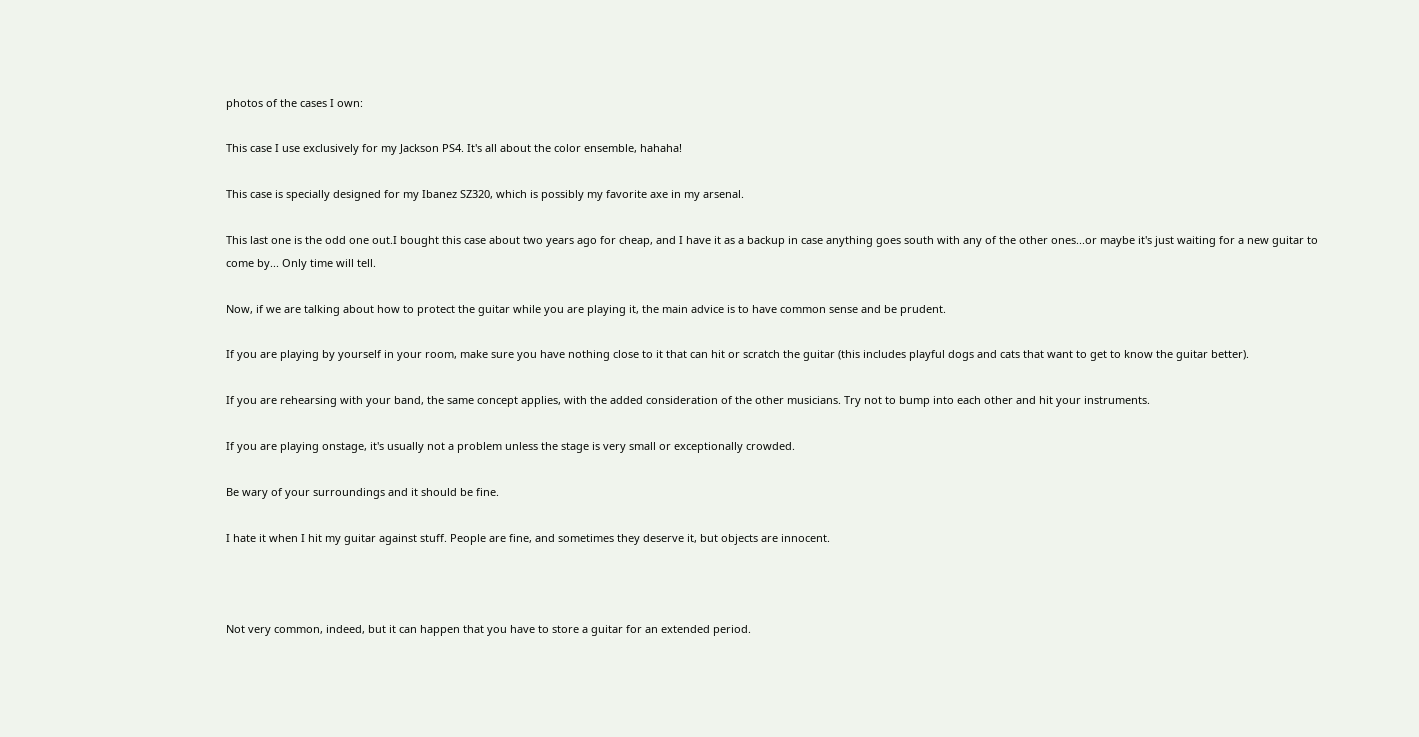photos of the cases I own:

This case I use exclusively for my Jackson PS4. It's all about the color ensemble, hahaha!

This case is specially designed for my Ibanez SZ320, which is possibly my favorite axe in my arsenal.

This last one is the odd one out.I bought this case about two years ago for cheap, and I have it as a backup in case anything goes south with any of the other ones...or maybe it's just waiting for a new guitar to come by... Only time will tell.

Now, if we are talking about how to protect the guitar while you are playing it, the main advice is to have common sense and be prudent.

If you are playing by yourself in your room, make sure you have nothing close to it that can hit or scratch the guitar (this includes playful dogs and cats that want to get to know the guitar better).

If you are rehearsing with your band, the same concept applies, with the added consideration of the other musicians. Try not to bump into each other and hit your instruments.

If you are playing onstage, it's usually not a problem unless the stage is very small or exceptionally crowded.

Be wary of your surroundings and it should be fine.

I hate it when I hit my guitar against stuff. People are fine, and sometimes they deserve it, but objects are innocent.



Not very common, indeed, but it can happen that you have to store a guitar for an extended period.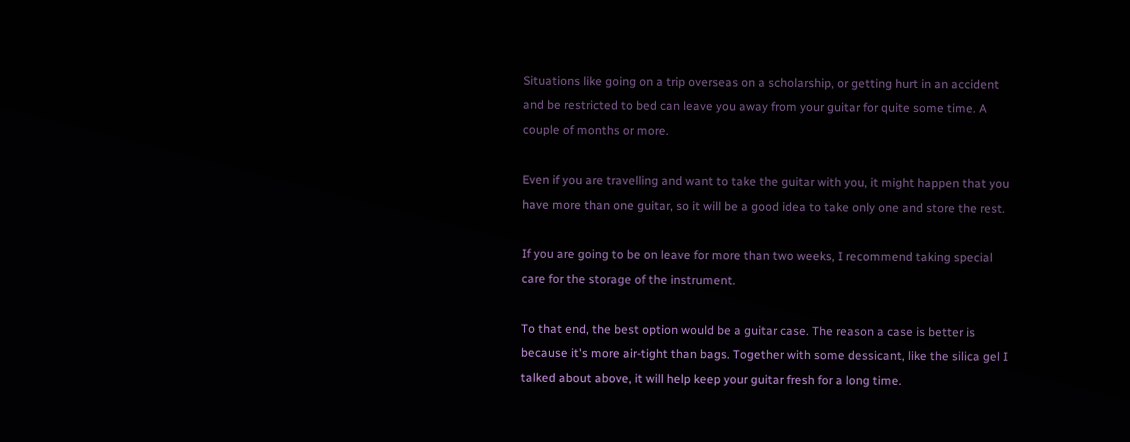Situations like going on a trip overseas on a scholarship, or getting hurt in an accident and be restricted to bed can leave you away from your guitar for quite some time. A couple of months or more.

Even if you are travelling and want to take the guitar with you, it might happen that you have more than one guitar, so it will be a good idea to take only one and store the rest.

If you are going to be on leave for more than two weeks, I recommend taking special care for the storage of the instrument.

To that end, the best option would be a guitar case. The reason a case is better is because it's more air-tight than bags. Together with some dessicant, like the silica gel I talked about above, it will help keep your guitar fresh for a long time.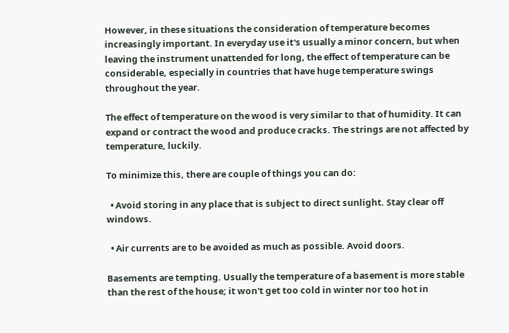However, in these situations the consideration of temperature becomes increasingly important. In everyday use it's usually a minor concern, but when leaving the instrument unattended for long, the effect of temperature can be considerable, especially in countries that have huge temperature swings throughout the year.

The effect of temperature on the wood is very similar to that of humidity. It can expand or contract the wood and produce cracks. The strings are not affected by temperature, luckily.

To minimize this, there are couple of things you can do:

  • Avoid storing in any place that is subject to direct sunlight. Stay clear off windows.

  • Air currents are to be avoided as much as possible. Avoid doors.

Basements are tempting. Usually the temperature of a basement is more stable than the rest of the house; it won't get too cold in winter nor too hot in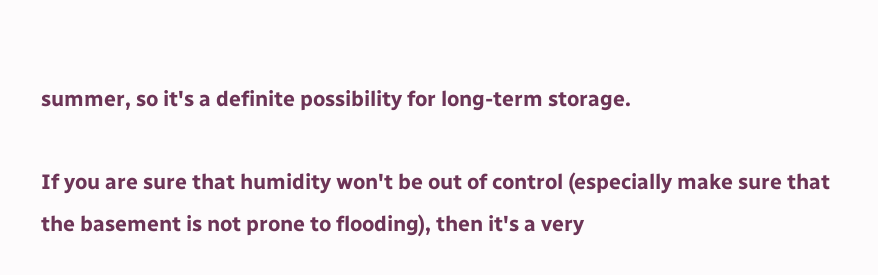summer, so it's a definite possibility for long-term storage.

If you are sure that humidity won't be out of control (especially make sure that the basement is not prone to flooding), then it's a very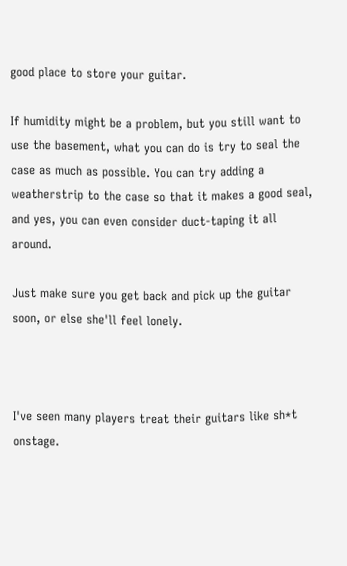good place to store your guitar.

If humidity might be a problem, but you still want to use the basement, what you can do is try to seal the case as much as possible. You can try adding a weatherstrip to the case so that it makes a good seal, and yes, you can even consider duct-taping it all around.

Just make sure you get back and pick up the guitar soon, or else she'll feel lonely.



I've seen many players treat their guitars like sh*t onstage.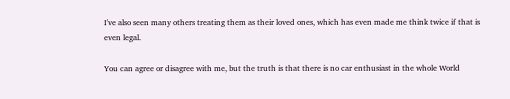I've also seen many others treating them as their loved ones, which has even made me think twice if that is even legal.

You can agree or disagree with me, but the truth is that there is no car enthusiast in the whole World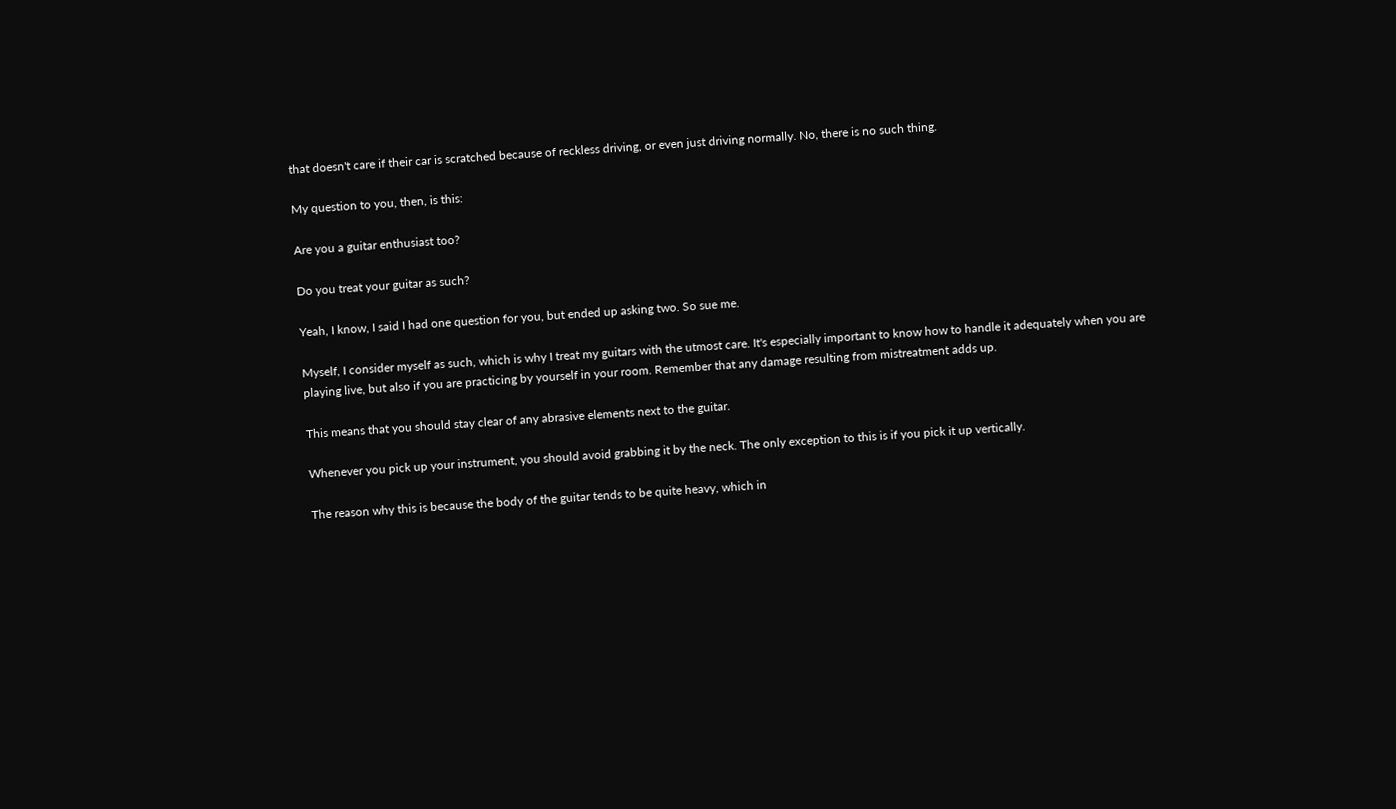that doesn't care if their car is scratched because of reckless driving, or even just driving normally. No, there is no such thing.

My question to you, then, is this:

Are you a guitar enthusiast too?

Do you treat your guitar as such?

Yeah, I know, I said I had one question for you, but ended up asking two. So sue me.

Myself, I consider myself as such, which is why I treat my guitars with the utmost care. It's especially important to know how to handle it adequately when you are playing live, but also if you are practicing by yourself in your room. Remember that any damage resulting from mistreatment adds up.

This means that you should stay clear of any abrasive elements next to the guitar.

Whenever you pick up your instrument, you should avoid grabbing it by the neck. The only exception to this is if you pick it up vertically.

The reason why this is because the body of the guitar tends to be quite heavy, which in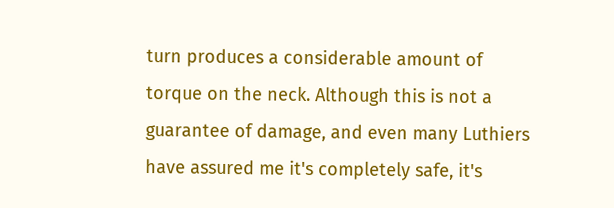turn produces a considerable amount of torque on the neck. Although this is not a guarantee of damage, and even many Luthiers have assured me it's completely safe, it's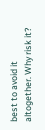best to avoid it altogether. Why risk it?